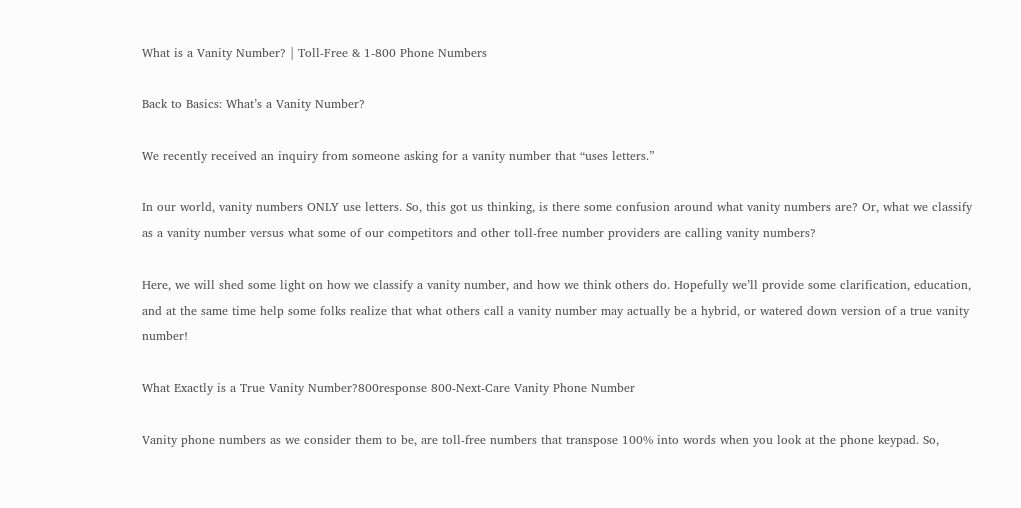What is a Vanity Number? | Toll-Free & 1-800 Phone Numbers

Back to Basics: What’s a Vanity Number?

We recently received an inquiry from someone asking for a vanity number that “uses letters.”

In our world, vanity numbers ONLY use letters. So, this got us thinking, is there some confusion around what vanity numbers are? Or, what we classify as a vanity number versus what some of our competitors and other toll-free number providers are calling vanity numbers?

Here, we will shed some light on how we classify a vanity number, and how we think others do. Hopefully we’ll provide some clarification, education, and at the same time help some folks realize that what others call a vanity number may actually be a hybrid, or watered down version of a true vanity number!

What Exactly is a True Vanity Number?800response 800-Next-Care Vanity Phone Number

Vanity phone numbers as we consider them to be, are toll-free numbers that transpose 100% into words when you look at the phone keypad. So,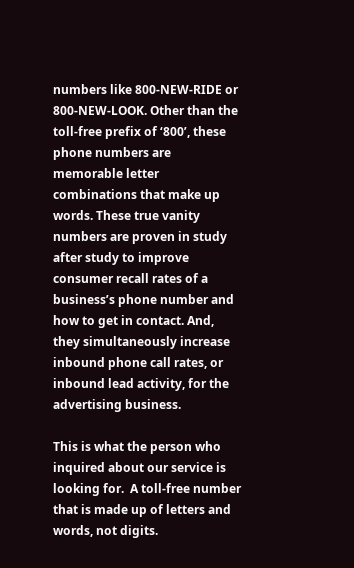numbers like 800-NEW-RIDE or 800-NEW-LOOK. Other than the toll-free prefix of ‘800’, these phone numbers are memorable letter combinations that make up words. These true vanity numbers are proven in study after study to improve consumer recall rates of a business’s phone number and how to get in contact. And, they simultaneously increase inbound phone call rates, or inbound lead activity, for the advertising business.

This is what the person who inquired about our service is looking for.  A toll-free number that is made up of letters and words, not digits.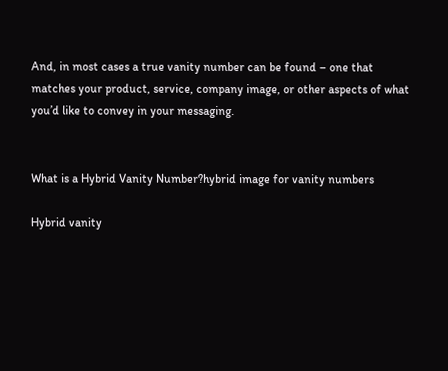And, in most cases a true vanity number can be found – one that matches your product, service, company image, or other aspects of what you’d like to convey in your messaging.


What is a Hybrid Vanity Number?hybrid image for vanity numbers

Hybrid vanity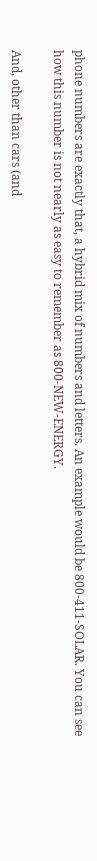phone numbers are exactly that, a hybrid mix of numbers and letters. An example would be 800-411-SOLAR. You can see how this number is not nearly as easy to remember as 800-NEW-ENERGY.

And, other than cars (and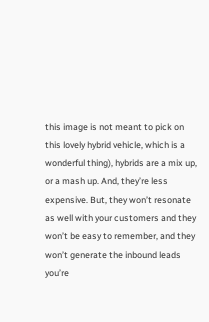this image is not meant to pick on this lovely hybrid vehicle, which is a wonderful thing), hybrids are a mix up, or a mash up. And, they’re less expensive. But, they won’t resonate as well with your customers and they won’t be easy to remember, and they won’t generate the inbound leads you’re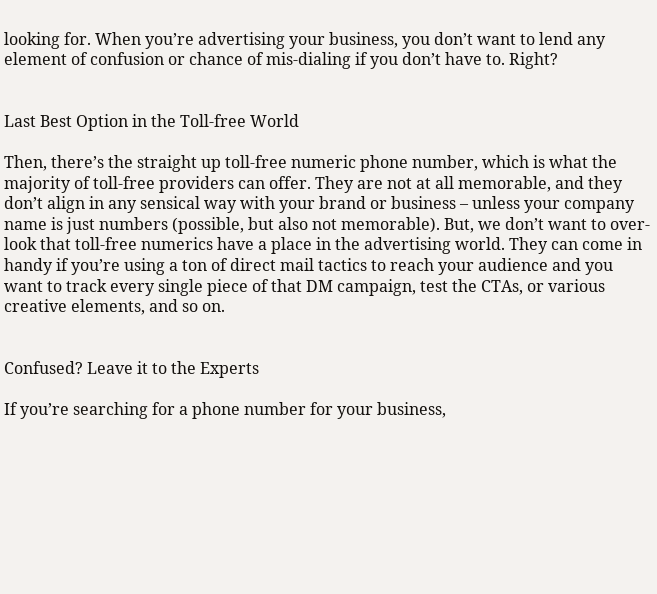looking for. When you’re advertising your business, you don’t want to lend any element of confusion or chance of mis-dialing if you don’t have to. Right?


Last Best Option in the Toll-free World

Then, there’s the straight up toll-free numeric phone number, which is what the majority of toll-free providers can offer. They are not at all memorable, and they don’t align in any sensical way with your brand or business – unless your company name is just numbers (possible, but also not memorable). But, we don’t want to over-look that toll-free numerics have a place in the advertising world. They can come in handy if you’re using a ton of direct mail tactics to reach your audience and you want to track every single piece of that DM campaign, test the CTAs, or various creative elements, and so on.


Confused? Leave it to the Experts

If you’re searching for a phone number for your business,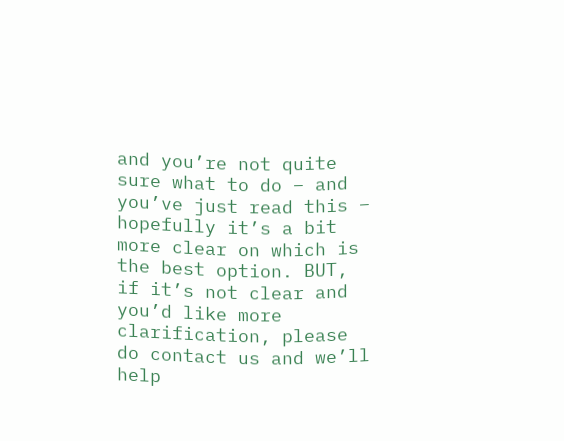and you’re not quite sure what to do – and you’ve just read this – hopefully it’s a bit more clear on which is the best option. BUT, if it’s not clear and you’d like more clarification, please do contact us and we’ll help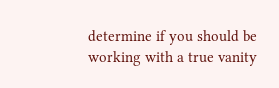determine if you should be working with a true vanity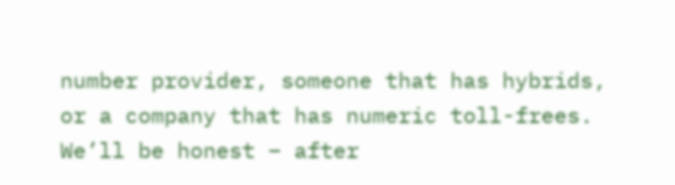number provider, someone that has hybrids, or a company that has numeric toll-frees. We’ll be honest – after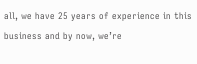all, we have 25 years of experience in this business and by now, we’re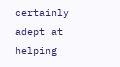certainly adept at helping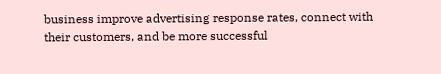business improve advertising response rates, connect with their customers, and be more successful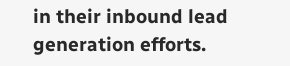in their inbound lead generation efforts.